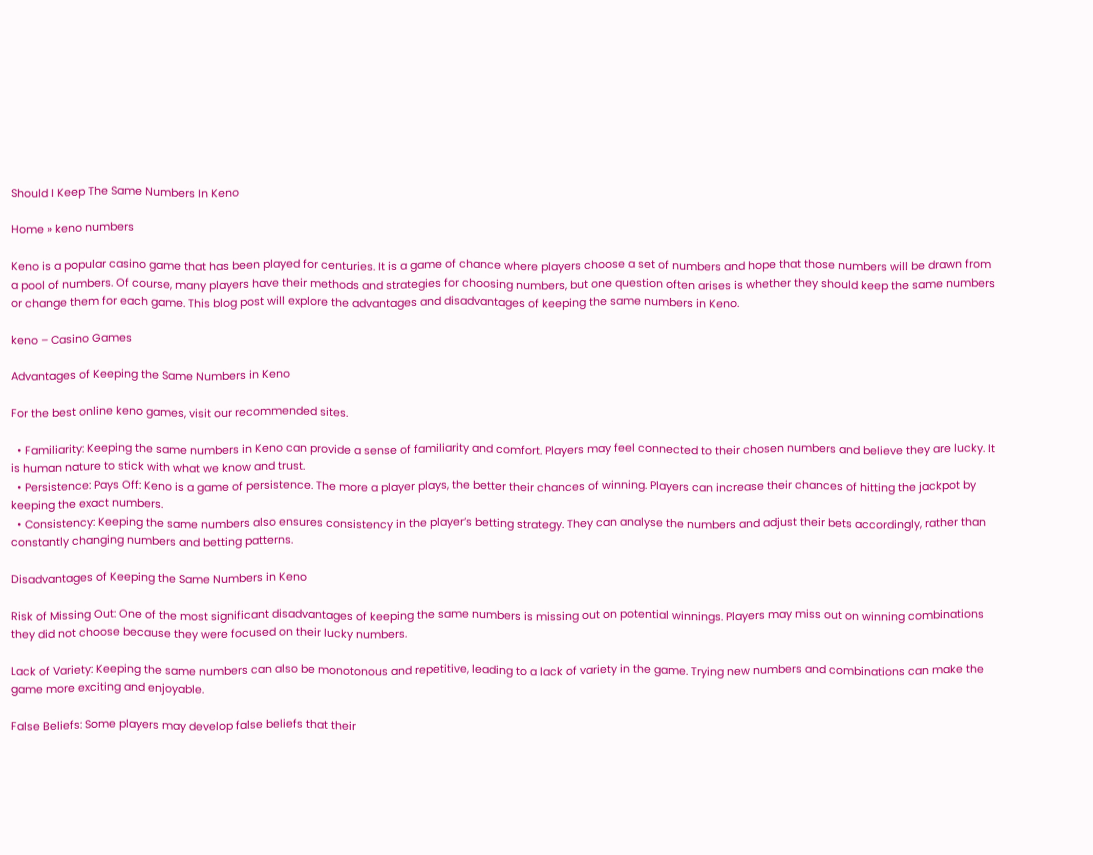Should I Keep The Same Numbers In Keno

Home » keno numbers

Keno is a popular casino game that has been played for centuries. It is a game of chance where players choose a set of numbers and hope that those numbers will be drawn from a pool of numbers. Of course, many players have their methods and strategies for choosing numbers, but one question often arises is whether they should keep the same numbers or change them for each game. This blog post will explore the advantages and disadvantages of keeping the same numbers in Keno.

keno – Casino Games

Advantages of Keeping the Same Numbers in Keno

For the best online keno games, visit our recommended sites.

  • Familiarity: Keeping the same numbers in Keno can provide a sense of familiarity and comfort. Players may feel connected to their chosen numbers and believe they are lucky. It is human nature to stick with what we know and trust.
  • Persistence: Pays Off: Keno is a game of persistence. The more a player plays, the better their chances of winning. Players can increase their chances of hitting the jackpot by keeping the exact numbers.
  • Consistency: Keeping the same numbers also ensures consistency in the player’s betting strategy. They can analyse the numbers and adjust their bets accordingly, rather than constantly changing numbers and betting patterns.

Disadvantages of Keeping the Same Numbers in Keno

Risk of Missing Out: One of the most significant disadvantages of keeping the same numbers is missing out on potential winnings. Players may miss out on winning combinations they did not choose because they were focused on their lucky numbers.

Lack of Variety: Keeping the same numbers can also be monotonous and repetitive, leading to a lack of variety in the game. Trying new numbers and combinations can make the game more exciting and enjoyable.

False Beliefs: Some players may develop false beliefs that their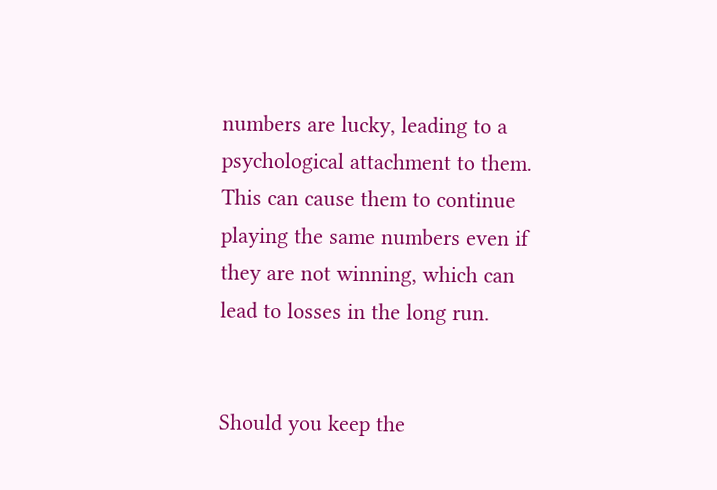numbers are lucky, leading to a psychological attachment to them. This can cause them to continue playing the same numbers even if they are not winning, which can lead to losses in the long run.


Should you keep the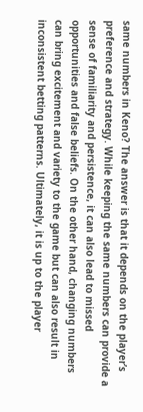same numbers in Keno? The answer is that it depends on the player’s preference and strategy. While keeping the same numbers can provide a sense of familiarity and persistence, it can also lead to missed opportunities and false beliefs. On the other hand, changing numbers can bring excitement and variety to the game but can also result in inconsistent betting patterns. Ultimately, it is up to the player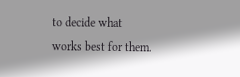to decide what works best for them.